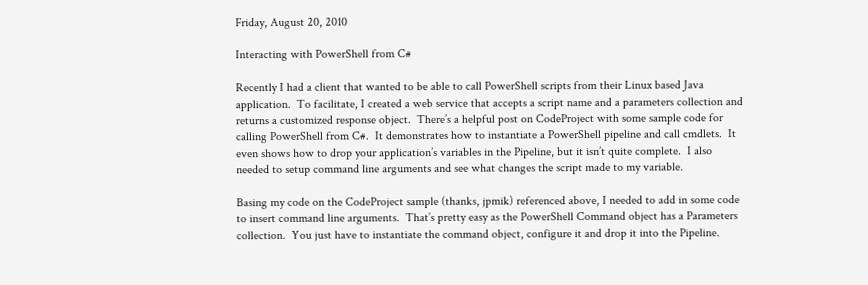Friday, August 20, 2010

Interacting with PowerShell from C#

Recently I had a client that wanted to be able to call PowerShell scripts from their Linux based Java application.  To facilitate, I created a web service that accepts a script name and a parameters collection and returns a customized response object.  There’s a helpful post on CodeProject with some sample code for calling PowerShell from C#.  It demonstrates how to instantiate a PowerShell pipeline and call cmdlets.  It even shows how to drop your application’s variables in the Pipeline, but it isn’t quite complete.  I also needed to setup command line arguments and see what changes the script made to my variable.

Basing my code on the CodeProject sample (thanks, jpmik) referenced above, I needed to add in some code to insert command line arguments.  That’s pretty easy as the PowerShell Command object has a Parameters collection.  You just have to instantiate the command object, configure it and drop it into the Pipeline.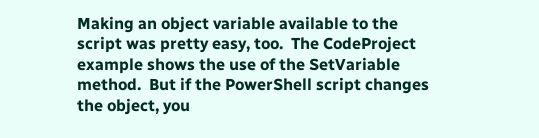Making an object variable available to the script was pretty easy, too.  The CodeProject example shows the use of the SetVariable method.  But if the PowerShell script changes the object, you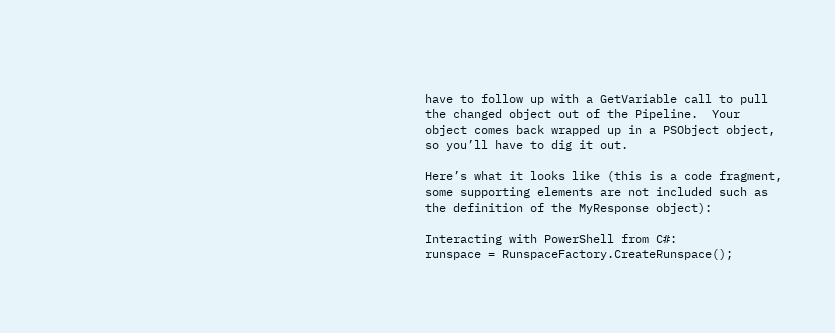have to follow up with a GetVariable call to pull the changed object out of the Pipeline.  Your object comes back wrapped up in a PSObject object, so you’ll have to dig it out.

Here’s what it looks like (this is a code fragment, some supporting elements are not included such as the definition of the MyResponse object):

Interacting with PowerShell from C#:
runspace = RunspaceFactory.CreateRunspace();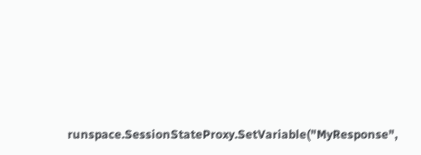runspace.SessionStateProxy.SetVariable("MyResponse",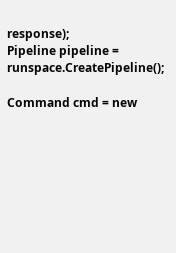response);
Pipeline pipeline = runspace.CreatePipeline();

Command cmd = new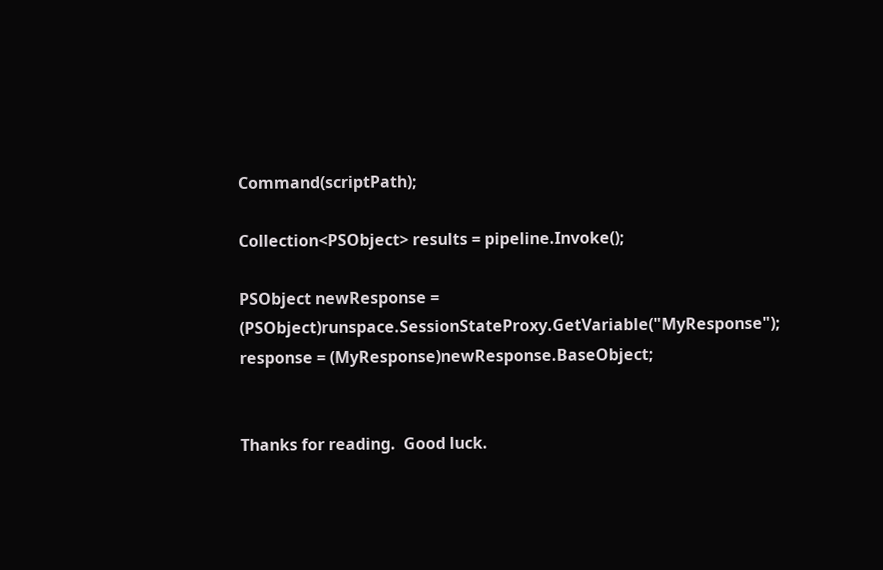Command(scriptPath);

Collection<PSObject> results = pipeline.Invoke();

PSObject newResponse = (PSObject)runspace.SessionStateProxy.GetVariable("MyResponse");
response = (MyResponse)newResponse.BaseObject;


Thanks for reading.  Good luck.